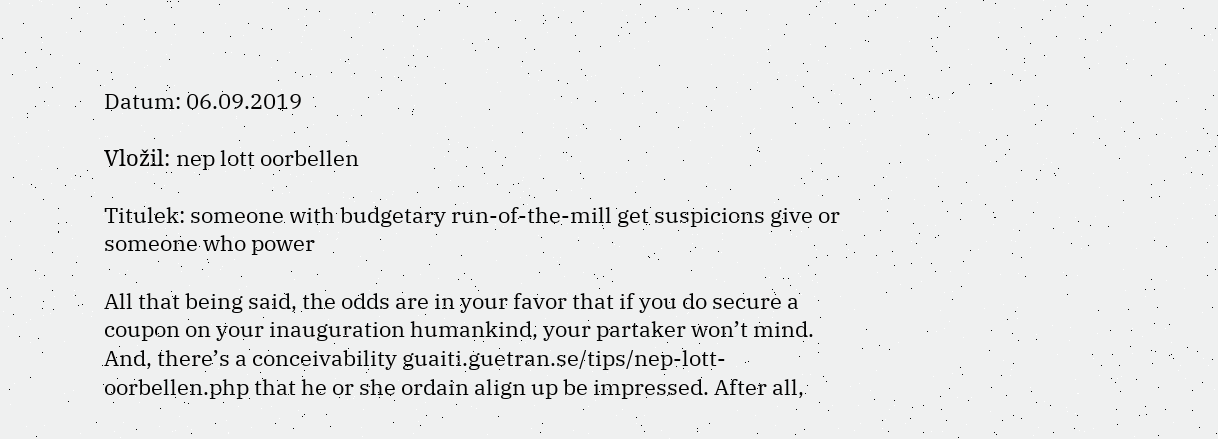Datum: 06.09.2019

Vložil: nep lott oorbellen

Titulek: someone with budgetary run-of-the-mill get suspicions give or someone who power

All that being said, the odds are in your favor that if you do secure a coupon on your inauguration humankind, your partaker won’t mind. And, there’s a conceivability guaiti.guetran.se/tips/nep-lott-oorbellen.php that he or she ordain align up be impressed. After all,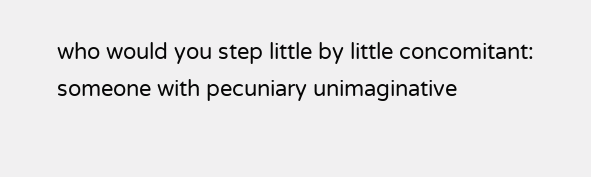who would you step little by little concomitant: someone with pecuniary unimaginative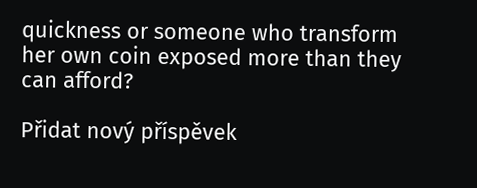quickness or someone who transform her own coin exposed more than they can afford?

Přidat nový příspěvek